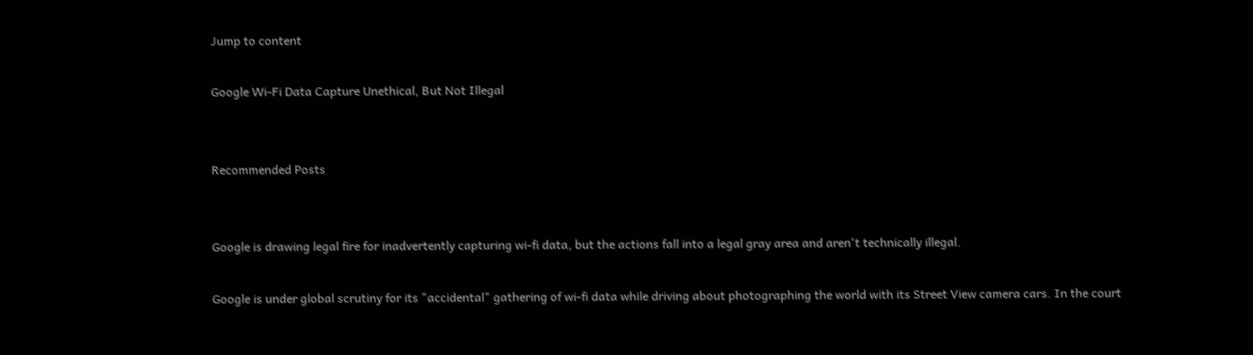Jump to content

Google Wi-Fi Data Capture Unethical, But Not Illegal


Recommended Posts


Google is drawing legal fire for inadvertently capturing wi-fi data, but the actions fall into a legal gray area and aren't technically illegal.

Google is under global scrutiny for its "accidental" gathering of wi-fi data while driving about photographing the world with its Street View camera cars. In the court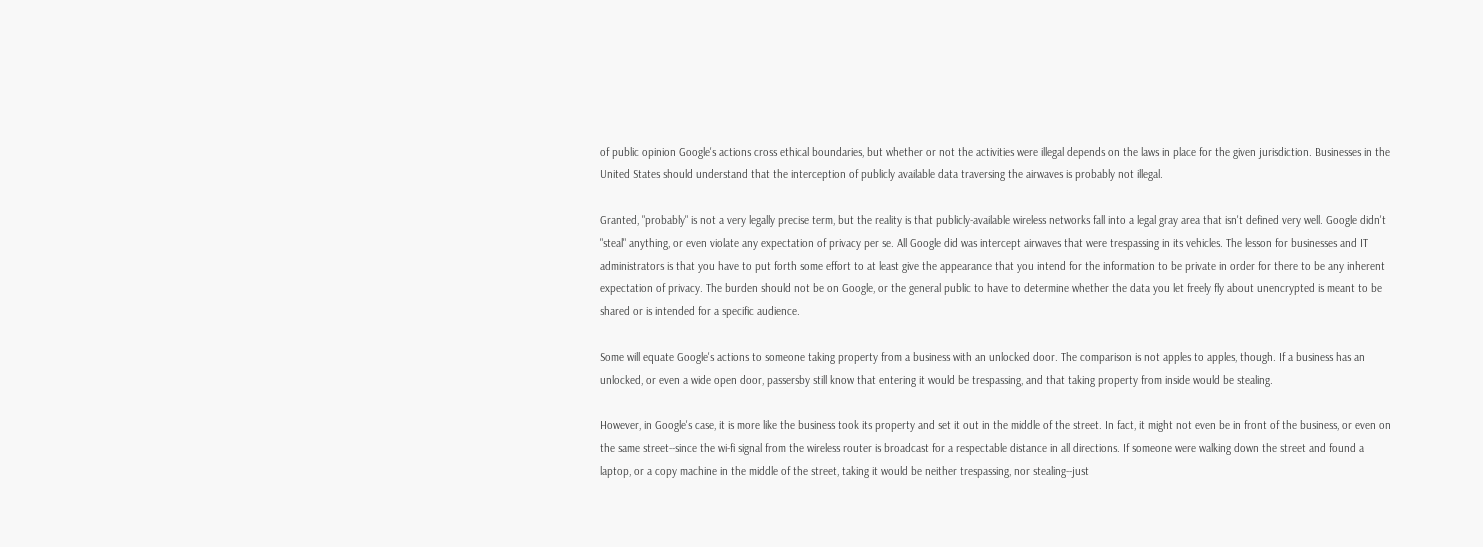of public opinion Google's actions cross ethical boundaries, but whether or not the activities were illegal depends on the laws in place for the given jurisdiction. Businesses in the United States should understand that the interception of publicly available data traversing the airwaves is probably not illegal.

Granted, "probably" is not a very legally precise term, but the reality is that publicly-available wireless networks fall into a legal gray area that isn't defined very well. Google didn't "steal" anything, or even violate any expectation of privacy per se. All Google did was intercept airwaves that were trespassing in its vehicles. The lesson for businesses and IT administrators is that you have to put forth some effort to at least give the appearance that you intend for the information to be private in order for there to be any inherent expectation of privacy. The burden should not be on Google, or the general public to have to determine whether the data you let freely fly about unencrypted is meant to be shared or is intended for a specific audience.

Some will equate Google's actions to someone taking property from a business with an unlocked door. The comparison is not apples to apples, though. If a business has an unlocked, or even a wide open door, passersby still know that entering it would be trespassing, and that taking property from inside would be stealing.

However, in Google's case, it is more like the business took its property and set it out in the middle of the street. In fact, it might not even be in front of the business, or even on the same street--since the wi-fi signal from the wireless router is broadcast for a respectable distance in all directions. If someone were walking down the street and found a laptop, or a copy machine in the middle of the street, taking it would be neither trespassing, nor stealing--just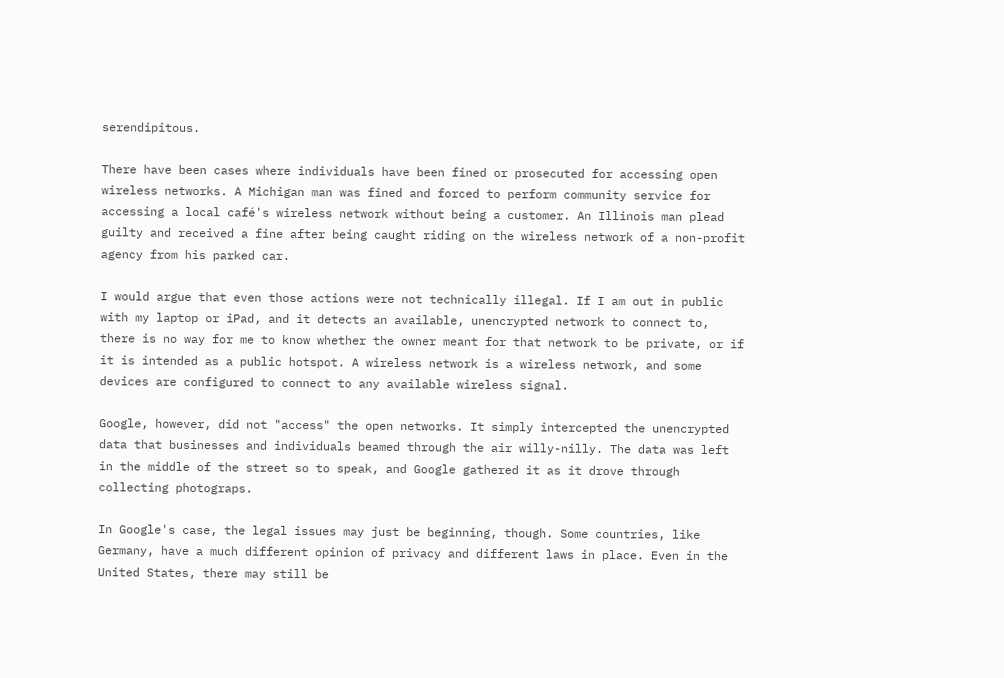serendipitous.

There have been cases where individuals have been fined or prosecuted for accessing open wireless networks. A Michigan man was fined and forced to perform community service for accessing a local café's wireless network without being a customer. An Illinois man plead guilty and received a fine after being caught riding on the wireless network of a non-profit agency from his parked car.

I would argue that even those actions were not technically illegal. If I am out in public with my laptop or iPad, and it detects an available, unencrypted network to connect to, there is no way for me to know whether the owner meant for that network to be private, or if it is intended as a public hotspot. A wireless network is a wireless network, and some devices are configured to connect to any available wireless signal.

Google, however, did not "access" the open networks. It simply intercepted the unencrypted data that businesses and individuals beamed through the air willy-nilly. The data was left in the middle of the street so to speak, and Google gathered it as it drove through collecting photograps.

In Google's case, the legal issues may just be beginning, though. Some countries, like Germany, have a much different opinion of privacy and different laws in place. Even in the United States, there may still be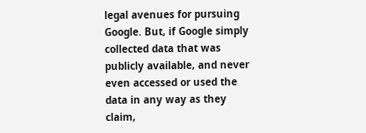legal avenues for pursuing Google. But, if Google simply collected data that was publicly available, and never even accessed or used the data in any way as they claim,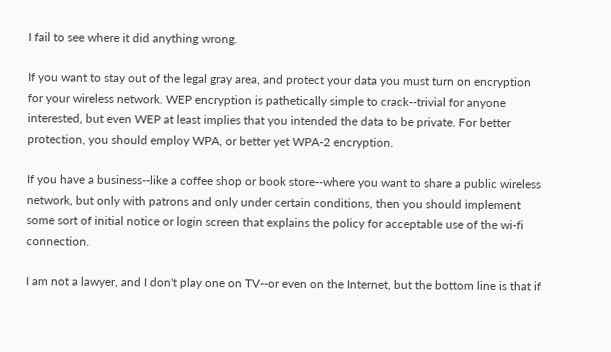I fail to see where it did anything wrong.

If you want to stay out of the legal gray area, and protect your data you must turn on encryption for your wireless network. WEP encryption is pathetically simple to crack--trivial for anyone interested, but even WEP at least implies that you intended the data to be private. For better protection, you should employ WPA, or better yet WPA-2 encryption.

If you have a business--like a coffee shop or book store--where you want to share a public wireless network, but only with patrons and only under certain conditions, then you should implement some sort of initial notice or login screen that explains the policy for acceptable use of the wi-fi connection.

I am not a lawyer, and I don't play one on TV--or even on the Internet, but the bottom line is that if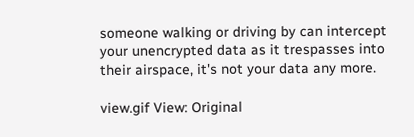someone walking or driving by can intercept your unencrypted data as it trespasses into their airspace, it's not your data any more.

view.gif View: Original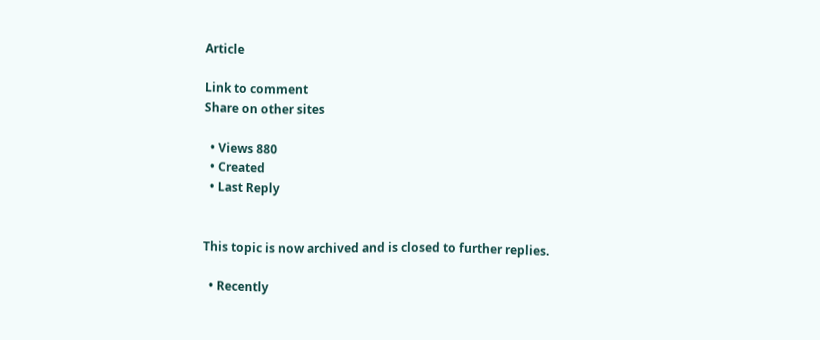Article

Link to comment
Share on other sites

  • Views 880
  • Created
  • Last Reply


This topic is now archived and is closed to further replies.

  • Recently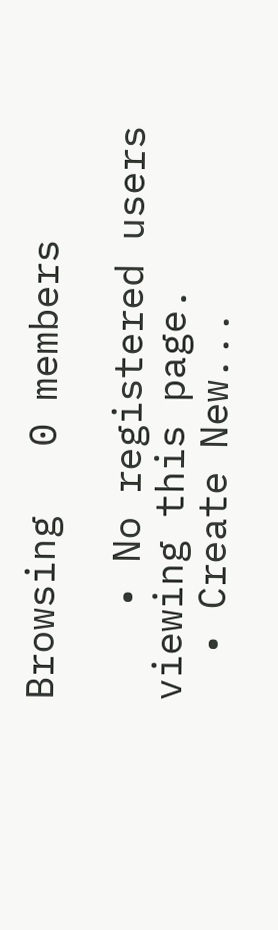Browsing   0 members

    • No registered users viewing this page.
  • Create New...